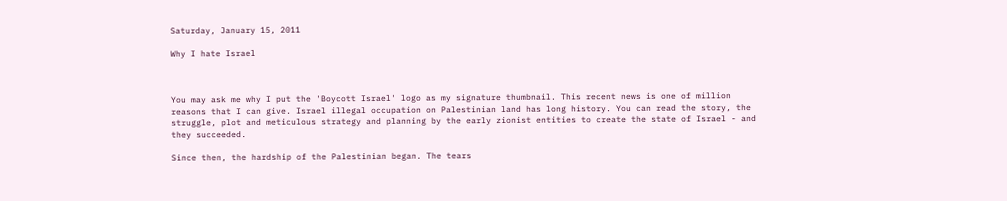Saturday, January 15, 2011

Why I hate Israel



You may ask me why I put the 'Boycott Israel' logo as my signature thumbnail. This recent news is one of million reasons that I can give. Israel illegal occupation on Palestinian land has long history. You can read the story, the struggle, plot and meticulous strategy and planning by the early zionist entities to create the state of Israel - and they succeeded.

Since then, the hardship of the Palestinian began. The tears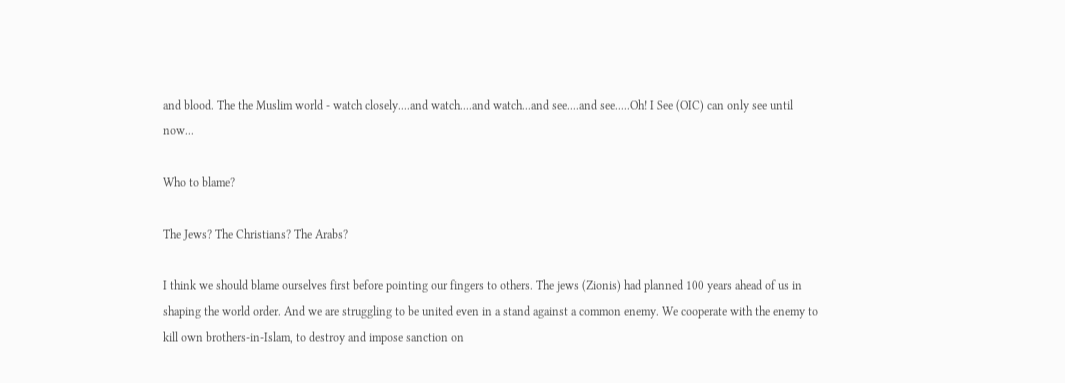and blood. The the Muslim world - watch closely....and watch....and watch...and see....and see.....Oh! I See (OIC) can only see until now...

Who to blame?

The Jews? The Christians? The Arabs?

I think we should blame ourselves first before pointing our fingers to others. The jews (Zionis) had planned 100 years ahead of us in shaping the world order. And we are struggling to be united even in a stand against a common enemy. We cooperate with the enemy to kill own brothers-in-Islam, to destroy and impose sanction on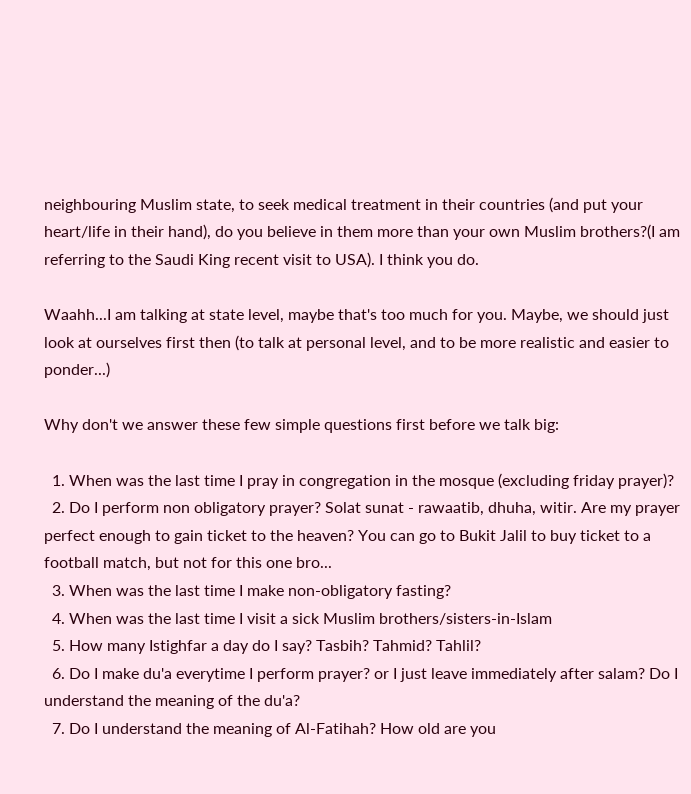neighbouring Muslim state, to seek medical treatment in their countries (and put your heart/life in their hand), do you believe in them more than your own Muslim brothers?(I am referring to the Saudi King recent visit to USA). I think you do.

Waahh...I am talking at state level, maybe that's too much for you. Maybe, we should just look at ourselves first then (to talk at personal level, and to be more realistic and easier to ponder...)

Why don't we answer these few simple questions first before we talk big:

  1. When was the last time I pray in congregation in the mosque (excluding friday prayer)?
  2. Do I perform non obligatory prayer? Solat sunat - rawaatib, dhuha, witir. Are my prayer perfect enough to gain ticket to the heaven? You can go to Bukit Jalil to buy ticket to a football match, but not for this one bro...
  3. When was the last time I make non-obligatory fasting?
  4. When was the last time I visit a sick Muslim brothers/sisters-in-Islam
  5. How many Istighfar a day do I say? Tasbih? Tahmid? Tahlil?
  6. Do I make du'a everytime I perform prayer? or I just leave immediately after salam? Do I understand the meaning of the du'a?
  7. Do I understand the meaning of Al-Fatihah? How old are you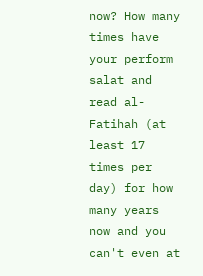now? How many times have your perform salat and read al-Fatihah (at least 17 times per day) for how many years now and you can't even at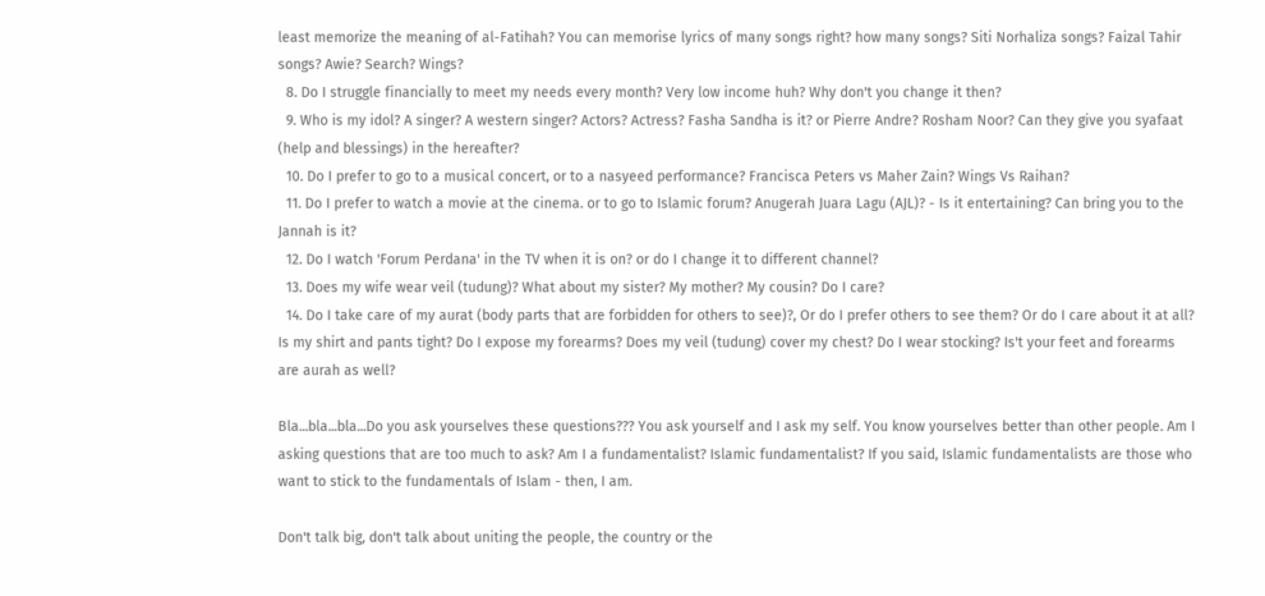least memorize the meaning of al-Fatihah? You can memorise lyrics of many songs right? how many songs? Siti Norhaliza songs? Faizal Tahir songs? Awie? Search? Wings?
  8. Do I struggle financially to meet my needs every month? Very low income huh? Why don't you change it then?
  9. Who is my idol? A singer? A western singer? Actors? Actress? Fasha Sandha is it? or Pierre Andre? Rosham Noor? Can they give you syafaat (help and blessings) in the hereafter?
  10. Do I prefer to go to a musical concert, or to a nasyeed performance? Francisca Peters vs Maher Zain? Wings Vs Raihan?
  11. Do I prefer to watch a movie at the cinema. or to go to Islamic forum? Anugerah Juara Lagu (AJL)? - Is it entertaining? Can bring you to the Jannah is it?
  12. Do I watch 'Forum Perdana' in the TV when it is on? or do I change it to different channel?
  13. Does my wife wear veil (tudung)? What about my sister? My mother? My cousin? Do I care?
  14. Do I take care of my aurat (body parts that are forbidden for others to see)?, Or do I prefer others to see them? Or do I care about it at all? Is my shirt and pants tight? Do I expose my forearms? Does my veil (tudung) cover my chest? Do I wear stocking? Is't your feet and forearms are aurah as well?

Bla...bla...bla...Do you ask yourselves these questions??? You ask yourself and I ask my self. You know yourselves better than other people. Am I asking questions that are too much to ask? Am I a fundamentalist? Islamic fundamentalist? If you said, Islamic fundamentalists are those who want to stick to the fundamentals of Islam - then, I am.

Don't talk big, don't talk about uniting the people, the country or the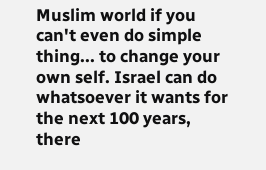Muslim world if you can't even do simple thing... to change your own self. Israel can do whatsoever it wants for the next 100 years, there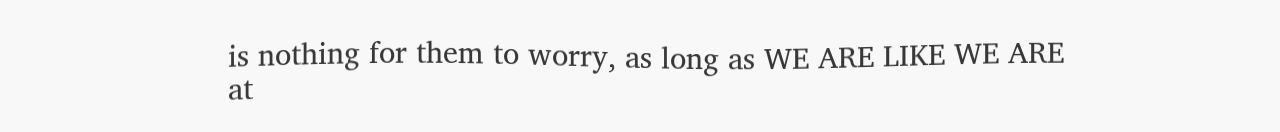is nothing for them to worry, as long as WE ARE LIKE WE ARE at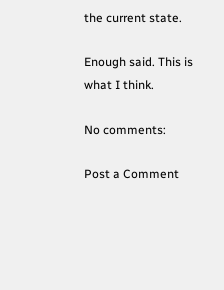the current state.

Enough said. This is what I think.

No comments:

Post a Comment